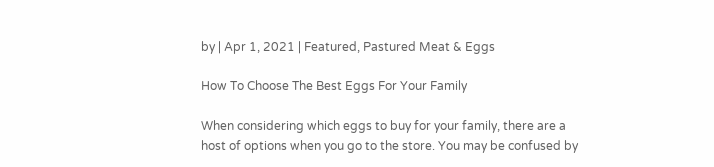by | Apr 1, 2021 | Featured, Pastured Meat & Eggs

How To Choose The Best Eggs For Your Family

When considering which eggs to buy for your family, there are a host of options when you go to the store. You may be confused by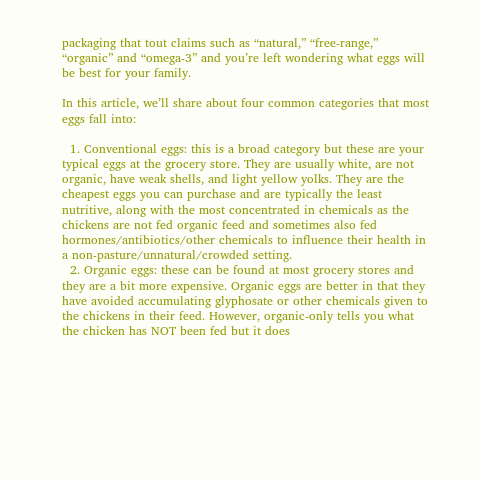packaging that tout claims such as “natural,” “free-range,” “organic” and “omega-3” and you’re left wondering what eggs will be best for your family.

In this article, we’ll share about four common categories that most eggs fall into:

  1. Conventional eggs: this is a broad category but these are your typical eggs at the grocery store. They are usually white, are not organic, have weak shells, and light yellow yolks. They are the cheapest eggs you can purchase and are typically the least nutritive, along with the most concentrated in chemicals as the chickens are not fed organic feed and sometimes also fed hormones/antibiotics/other chemicals to influence their health in a non-pasture/unnatural/crowded setting.
  2. Organic eggs: these can be found at most grocery stores and they are a bit more expensive. Organic eggs are better in that they have avoided accumulating glyphosate or other chemicals given to the chickens in their feed. However, organic-only tells you what the chicken has NOT been fed but it does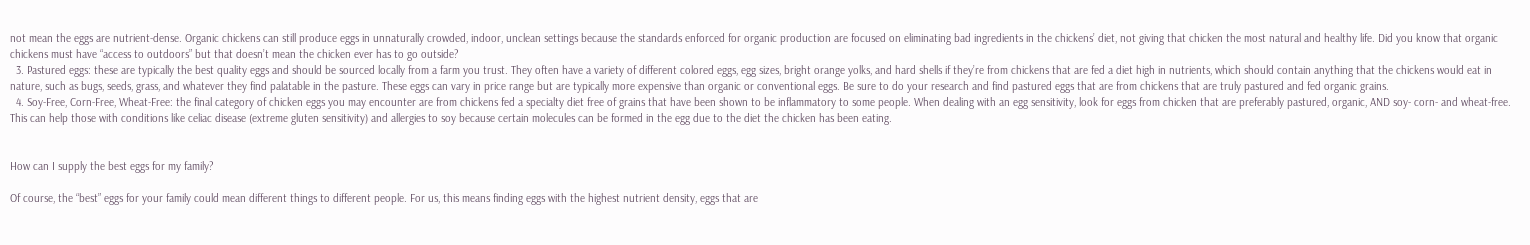not mean the eggs are nutrient-dense. Organic chickens can still produce eggs in unnaturally crowded, indoor, unclean settings because the standards enforced for organic production are focused on eliminating bad ingredients in the chickens’ diet, not giving that chicken the most natural and healthy life. Did you know that organic chickens must have “access to outdoors” but that doesn’t mean the chicken ever has to go outside?
  3. Pastured eggs: these are typically the best quality eggs and should be sourced locally from a farm you trust. They often have a variety of different colored eggs, egg sizes, bright orange yolks, and hard shells if they’re from chickens that are fed a diet high in nutrients, which should contain anything that the chickens would eat in nature, such as bugs, seeds, grass, and whatever they find palatable in the pasture. These eggs can vary in price range but are typically more expensive than organic or conventional eggs. Be sure to do your research and find pastured eggs that are from chickens that are truly pastured and fed organic grains.
  4. Soy-Free, Corn-Free, Wheat-Free: the final category of chicken eggs you may encounter are from chickens fed a specialty diet free of grains that have been shown to be inflammatory to some people. When dealing with an egg sensitivity, look for eggs from chicken that are preferably pastured, organic, AND soy- corn- and wheat-free. This can help those with conditions like celiac disease (extreme gluten sensitivity) and allergies to soy because certain molecules can be formed in the egg due to the diet the chicken has been eating.


How can I supply the best eggs for my family?

Of course, the “best” eggs for your family could mean different things to different people. For us, this means finding eggs with the highest nutrient density, eggs that are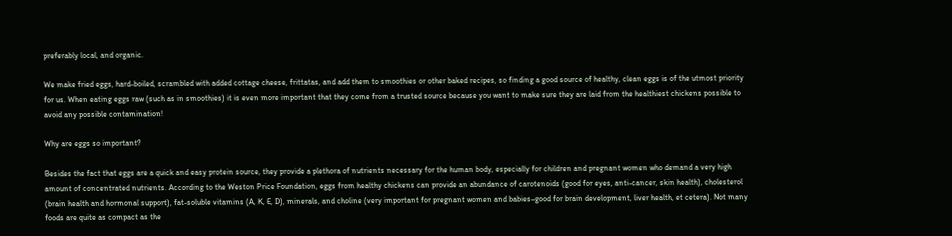preferably local, and organic.

We make fried eggs, hard-boiled, scrambled with added cottage cheese, frittatas, and add them to smoothies or other baked recipes, so finding a good source of healthy, clean eggs is of the utmost priority for us. When eating eggs raw (such as in smoothies) it is even more important that they come from a trusted source because you want to make sure they are laid from the healthiest chickens possible to avoid any possible contamination!

Why are eggs so important?

Besides the fact that eggs are a quick and easy protein source, they provide a plethora of nutrients necessary for the human body, especially for children and pregnant women who demand a very high amount of concentrated nutrients. According to the Weston Price Foundation, eggs from healthy chickens can provide an abundance of carotenoids (good for eyes, anti-cancer, skin health), cholesterol (brain health and hormonal support), fat-soluble vitamins (A, K, E, D), minerals, and choline (very important for pregnant women and babies–good for brain development, liver health, et cetera). Not many foods are quite as compact as the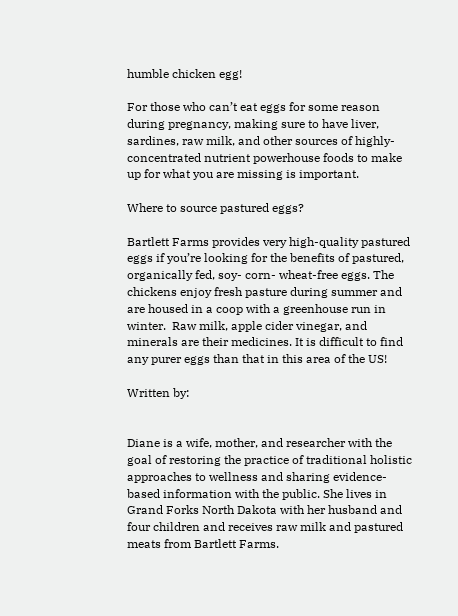humble chicken egg!

For those who can’t eat eggs for some reason during pregnancy, making sure to have liver, sardines, raw milk, and other sources of highly-concentrated nutrient powerhouse foods to make up for what you are missing is important.

Where to source pastured eggs?

Bartlett Farms provides very high-quality pastured eggs if you’re looking for the benefits of pastured, organically fed, soy- corn- wheat-free eggs. The chickens enjoy fresh pasture during summer and are housed in a coop with a greenhouse run in winter.  Raw milk, apple cider vinegar, and minerals are their medicines. It is difficult to find any purer eggs than that in this area of the US!

Written by:


Diane is a wife, mother, and researcher with the goal of restoring the practice of traditional holistic approaches to wellness and sharing evidence-based information with the public. She lives in Grand Forks North Dakota with her husband and four children and receives raw milk and pastured meats from Bartlett Farms.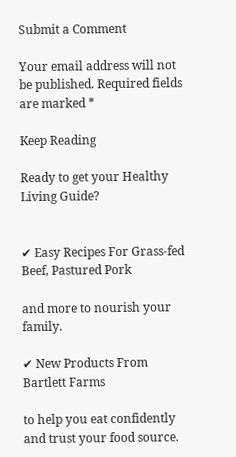Submit a Comment

Your email address will not be published. Required fields are marked *

Keep Reading

Ready to get your Healthy Living Guide?


✔ Easy Recipes For Grass-fed Beef, Pastured Pork

and more to nourish your family.

✔ New Products From Bartlett Farms

to help you eat confidently and trust your food source.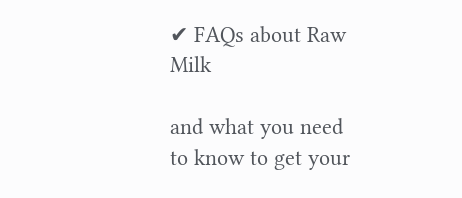✔ FAQs about Raw Milk

and what you need to know to get your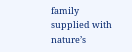family supplied with nature’s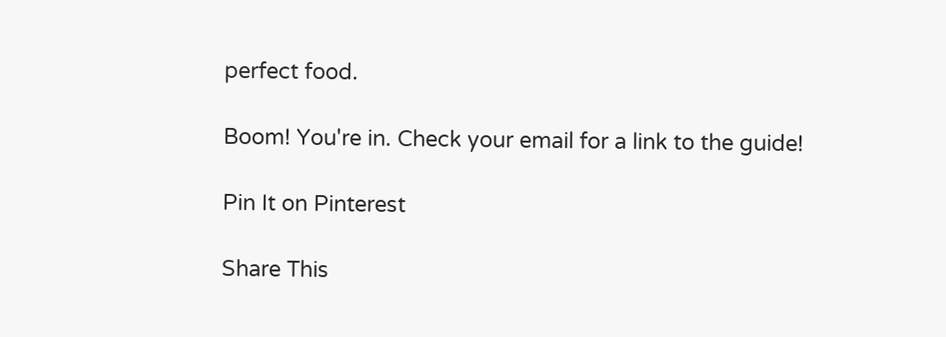perfect food.

Boom! You're in. Check your email for a link to the guide!

Pin It on Pinterest

Share This